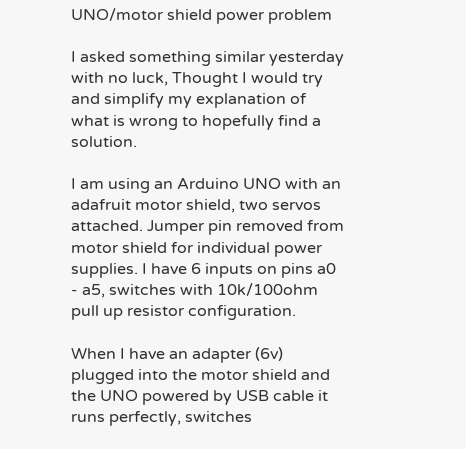UNO/motor shield power problem

I asked something similar yesterday with no luck, Thought I would try and simplify my explanation of what is wrong to hopefully find a solution.

I am using an Arduino UNO with an adafruit motor shield, two servos attached. Jumper pin removed from motor shield for individual power supplies. I have 6 inputs on pins a0 - a5, switches with 10k/100ohm pull up resistor configuration.

When I have an adapter (6v) plugged into the motor shield and the UNO powered by USB cable it runs perfectly, switches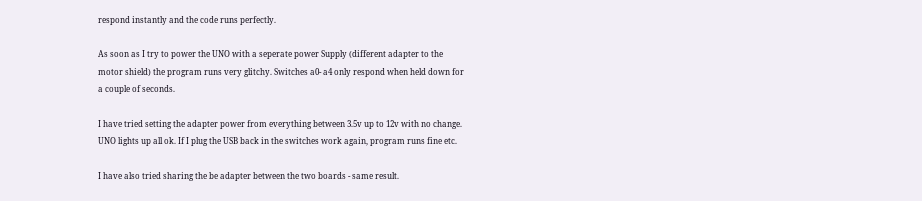respond instantly and the code runs perfectly.

As soon as I try to power the UNO with a seperate power Supply (different adapter to the motor shield) the program runs very glitchy. Switches a0- a4 only respond when held down for a couple of seconds.

I have tried setting the adapter power from everything between 3.5v up to 12v with no change. UNO lights up all ok. If I plug the USB back in the switches work again, program runs fine etc.

I have also tried sharing the be adapter between the two boards - same result.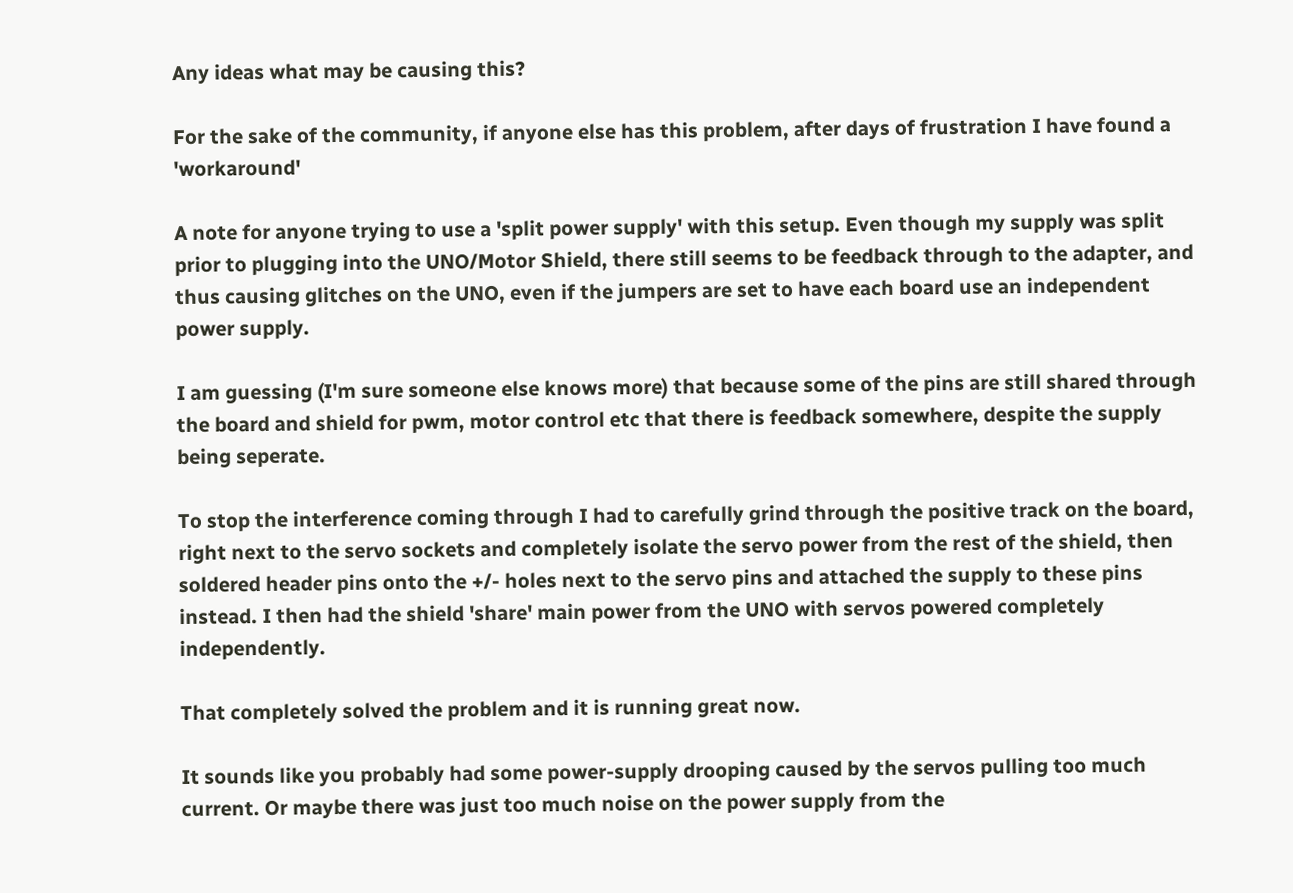Any ideas what may be causing this?

For the sake of the community, if anyone else has this problem, after days of frustration I have found a 'workaround'

A note for anyone trying to use a 'split power supply' with this setup. Even though my supply was split prior to plugging into the UNO/Motor Shield, there still seems to be feedback through to the adapter, and thus causing glitches on the UNO, even if the jumpers are set to have each board use an independent power supply.

I am guessing (I'm sure someone else knows more) that because some of the pins are still shared through the board and shield for pwm, motor control etc that there is feedback somewhere, despite the supply being seperate.

To stop the interference coming through I had to carefully grind through the positive track on the board, right next to the servo sockets and completely isolate the servo power from the rest of the shield, then soldered header pins onto the +/- holes next to the servo pins and attached the supply to these pins instead. I then had the shield 'share' main power from the UNO with servos powered completely independently.

That completely solved the problem and it is running great now.

It sounds like you probably had some power-supply drooping caused by the servos pulling too much current. Or maybe there was just too much noise on the power supply from the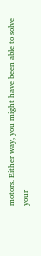motors. Either way, you might have been able to solve your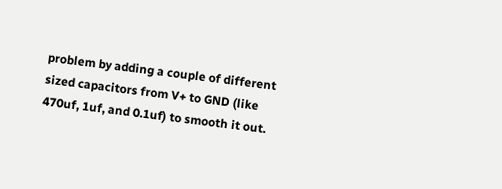problem by adding a couple of different sized capacitors from V+ to GND (like 470uf, 1uf, and 0.1uf) to smooth it out.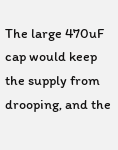The large 470uF cap would keep the supply from drooping, and the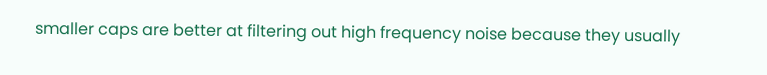smaller caps are better at filtering out high frequency noise because they usually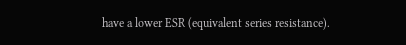have a lower ESR (equivalent series resistance).